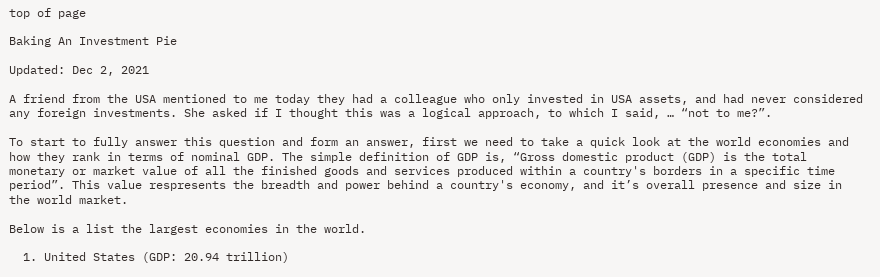top of page

Baking An Investment Pie

Updated: Dec 2, 2021

A friend from the USA mentioned to me today they had a colleague who only invested in USA assets, and had never considered any foreign investments. She asked if I thought this was a logical approach, to which I said, … “not to me?”.

To start to fully answer this question and form an answer, first we need to take a quick look at the world economies and how they rank in terms of nominal GDP. The simple definition of GDP is, “Gross domestic product (GDP) is the total monetary or market value of all the finished goods and services produced within a country's borders in a specific time period”. This value respresents the breadth and power behind a country's economy, and it’s overall presence and size in the world market.

Below is a list the largest economies in the world.

  1. United States (GDP: 20.94 trillion)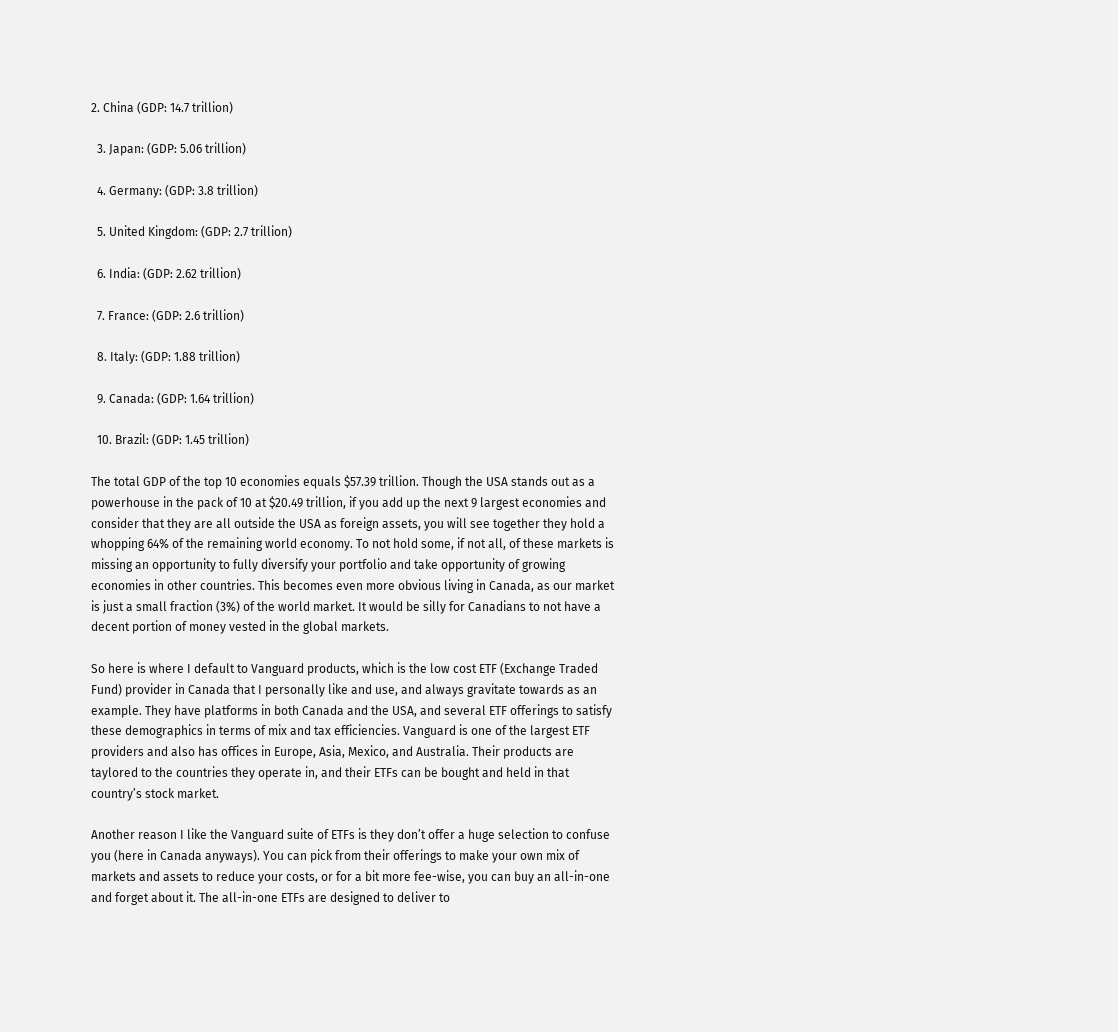2. China (GDP: 14.7 trillion)

  3. Japan: (GDP: 5.06 trillion)

  4. Germany: (GDP: 3.8 trillion)

  5. United Kingdom: (GDP: 2.7 trillion)

  6. India: (GDP: 2.62 trillion)

  7. France: (GDP: 2.6 trillion)

  8. Italy: (GDP: 1.88 trillion)

  9. Canada: (GDP: 1.64 trillion)

  10. Brazil: (GDP: 1.45 trillion)

The total GDP of the top 10 economies equals $57.39 trillion. Though the USA stands out as a powerhouse in the pack of 10 at $20.49 trillion, if you add up the next 9 largest economies and consider that they are all outside the USA as foreign assets, you will see together they hold a whopping 64% of the remaining world economy. To not hold some, if not all, of these markets is missing an opportunity to fully diversify your portfolio and take opportunity of growing economies in other countries. This becomes even more obvious living in Canada, as our market is just a small fraction (3%) of the world market. It would be silly for Canadians to not have a decent portion of money vested in the global markets.

So here is where I default to Vanguard products, which is the low cost ETF (Exchange Traded Fund) provider in Canada that I personally like and use, and always gravitate towards as an example. They have platforms in both Canada and the USA, and several ETF offerings to satisfy these demographics in terms of mix and tax efficiencies. Vanguard is one of the largest ETF providers and also has offices in Europe, Asia, Mexico, and Australia. Their products are taylored to the countries they operate in, and their ETFs can be bought and held in that country’s stock market.

Another reason I like the Vanguard suite of ETFs is they don’t offer a huge selection to confuse you (here in Canada anyways). You can pick from their offerings to make your own mix of markets and assets to reduce your costs, or for a bit more fee-wise, you can buy an all-in-one and forget about it. The all-in-one ETFs are designed to deliver to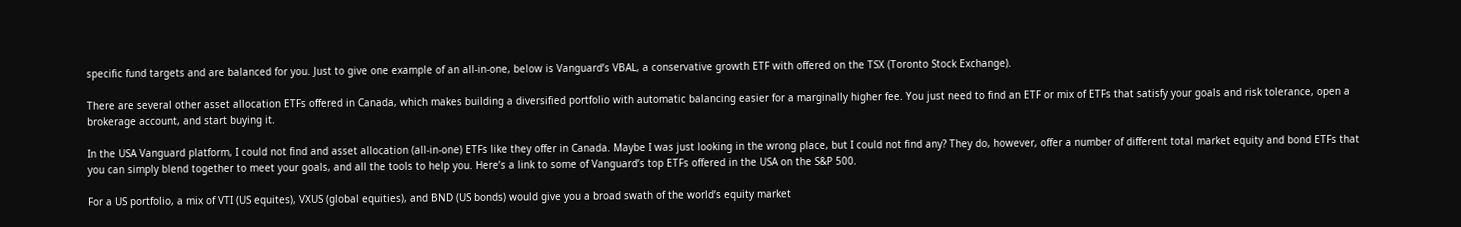specific fund targets and are balanced for you. Just to give one example of an all-in-one, below is Vanguard’s VBAL, a conservative growth ETF with offered on the TSX (Toronto Stock Exchange).

There are several other asset allocation ETFs offered in Canada, which makes building a diversified portfolio with automatic balancing easier for a marginally higher fee. You just need to find an ETF or mix of ETFs that satisfy your goals and risk tolerance, open a brokerage account, and start buying it.

In the USA Vanguard platform, I could not find and asset allocation (all-in-one) ETFs like they offer in Canada. Maybe I was just looking in the wrong place, but I could not find any? They do, however, offer a number of different total market equity and bond ETFs that you can simply blend together to meet your goals, and all the tools to help you. Here’s a link to some of Vanguard’s top ETFs offered in the USA on the S&P 500.

For a US portfolio, a mix of VTI (US equites), VXUS (global equities), and BND (US bonds) would give you a broad swath of the world’s equity market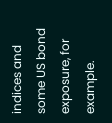indices and some US bond exposure, for example.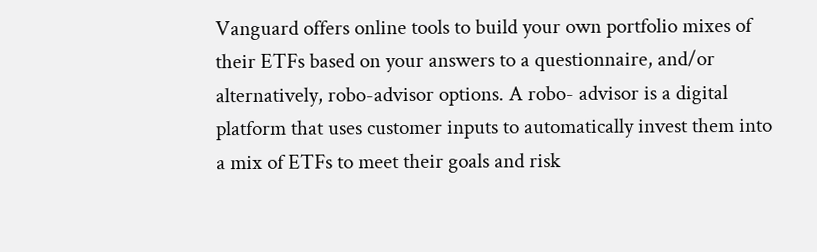Vanguard offers online tools to build your own portfolio mixes of their ETFs based on your answers to a questionnaire, and/or alternatively, robo-advisor options. A robo- advisor is a digital platform that uses customer inputs to automatically invest them into a mix of ETFs to meet their goals and risk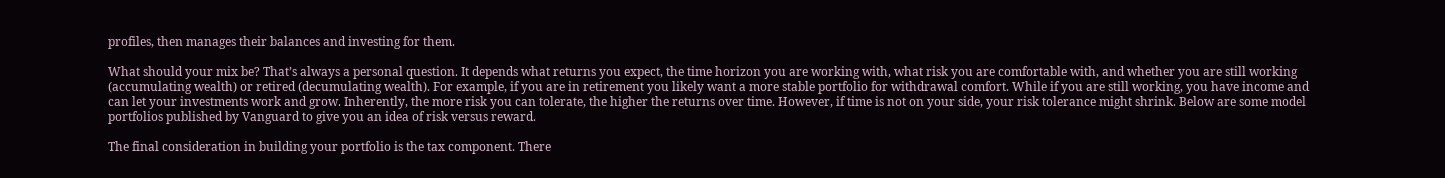profiles, then manages their balances and investing for them.

What should your mix be? That’s always a personal question. It depends what returns you expect, the time horizon you are working with, what risk you are comfortable with, and whether you are still working (accumulating wealth) or retired (decumulating wealth). For example, if you are in retirement you likely want a more stable portfolio for withdrawal comfort. While if you are still working, you have income and can let your investments work and grow. Inherently, the more risk you can tolerate, the higher the returns over time. However, if time is not on your side, your risk tolerance might shrink. Below are some model portfolios published by Vanguard to give you an idea of risk versus reward.

The final consideration in building your portfolio is the tax component. There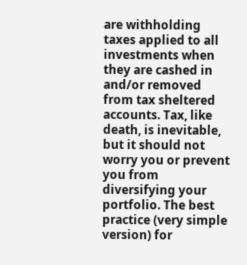are withholding taxes applied to all investments when they are cashed in and/or removed from tax sheltered accounts. Tax, like death, is inevitable, but it should not worry you or prevent you from diversifying your portfolio. The best practice (very simple version) for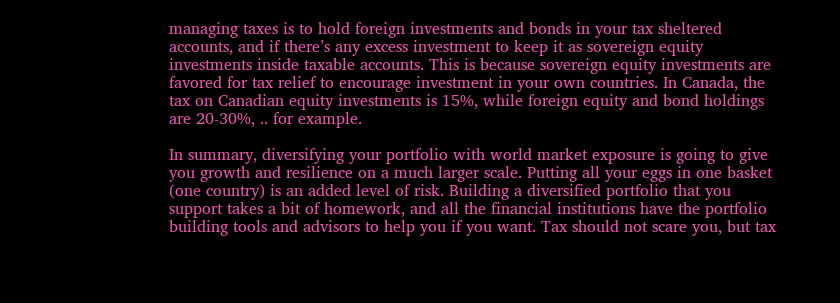managing taxes is to hold foreign investments and bonds in your tax sheltered accounts, and if there’s any excess investment to keep it as sovereign equity investments inside taxable accounts. This is because sovereign equity investments are favored for tax relief to encourage investment in your own countries. In Canada, the tax on Canadian equity investments is 15%, while foreign equity and bond holdings are 20-30%, .. for example.

In summary, diversifying your portfolio with world market exposure is going to give you growth and resilience on a much larger scale. Putting all your eggs in one basket (one country) is an added level of risk. Building a diversified portfolio that you support takes a bit of homework, and all the financial institutions have the portfolio building tools and advisors to help you if you want. Tax should not scare you, but tax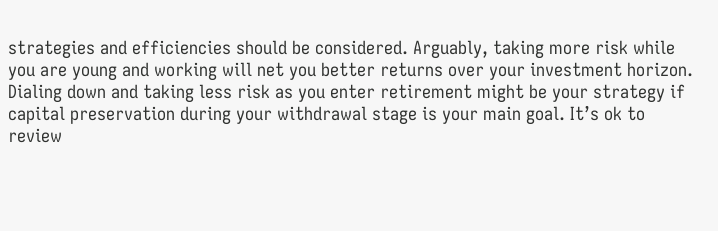strategies and efficiencies should be considered. Arguably, taking more risk while you are young and working will net you better returns over your investment horizon. Dialing down and taking less risk as you enter retirement might be your strategy if capital preservation during your withdrawal stage is your main goal. It’s ok to review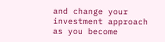and change your investment approach as you become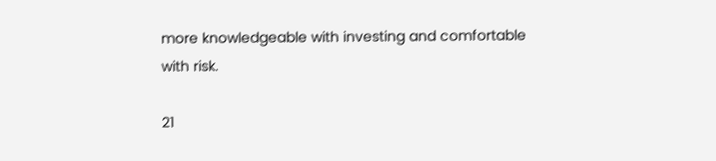more knowledgeable with investing and comfortable with risk.

21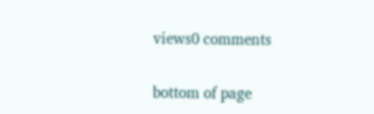views0 comments


bottom of page